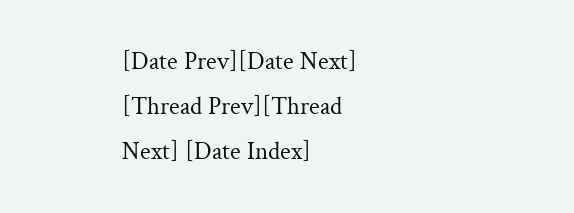[Date Prev][Date Next] [Thread Prev][Thread Next] [Date Index]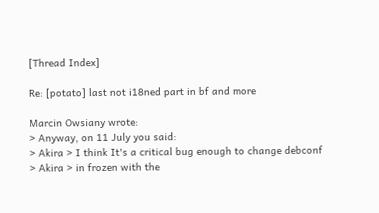[Thread Index]

Re: [potato] last not i18ned part in bf and more

Marcin Owsiany wrote:
> Anyway, on 11 July you said:
> Akira > I think It's a critical bug enough to change debconf
> Akira > in frozen with the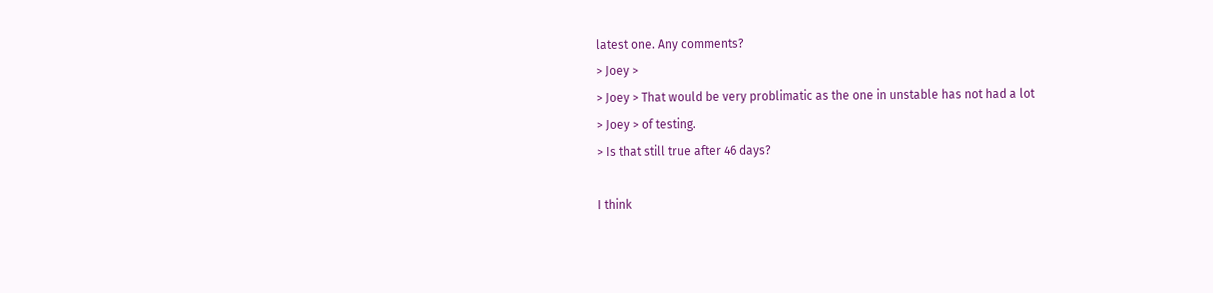latest one. Any comments?
> Joey >
> Joey > That would be very problimatic as the one in unstable has not had a lot
> Joey > of testing.
> Is that still true after 46 days?

I think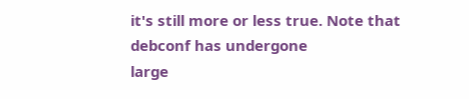it's still more or less true. Note that debconf has undergone
large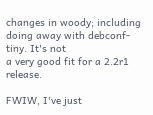changes in woody; including doing away with debconf-tiny. It's not
a very good fit for a 2.2r1 release.

FWIW, I've just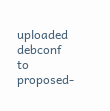uploaded debconf to proposed-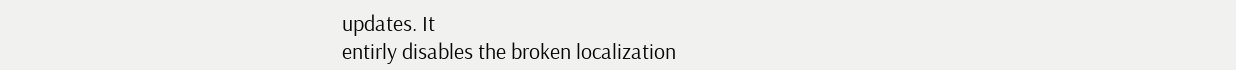updates. It
entirly disables the broken localization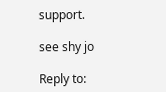support.

see shy jo

Reply to: